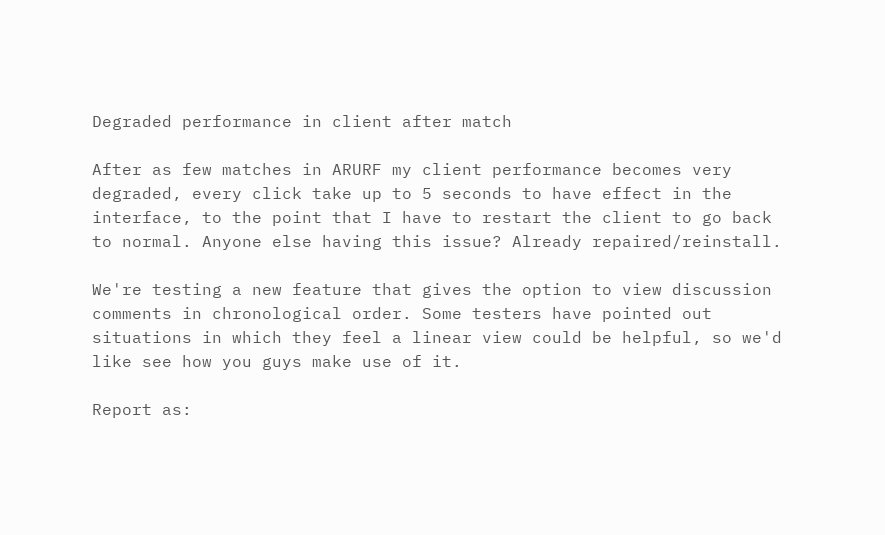Degraded performance in client after match

After as few matches in ARURF my client performance becomes very degraded, every click take up to 5 seconds to have effect in the interface, to the point that I have to restart the client to go back to normal. Anyone else having this issue? Already repaired/reinstall.

We're testing a new feature that gives the option to view discussion comments in chronological order. Some testers have pointed out situations in which they feel a linear view could be helpful, so we'd like see how you guys make use of it.

Report as: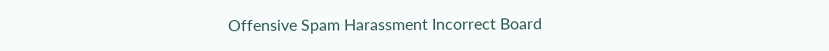Offensive Spam Harassment Incorrect Board